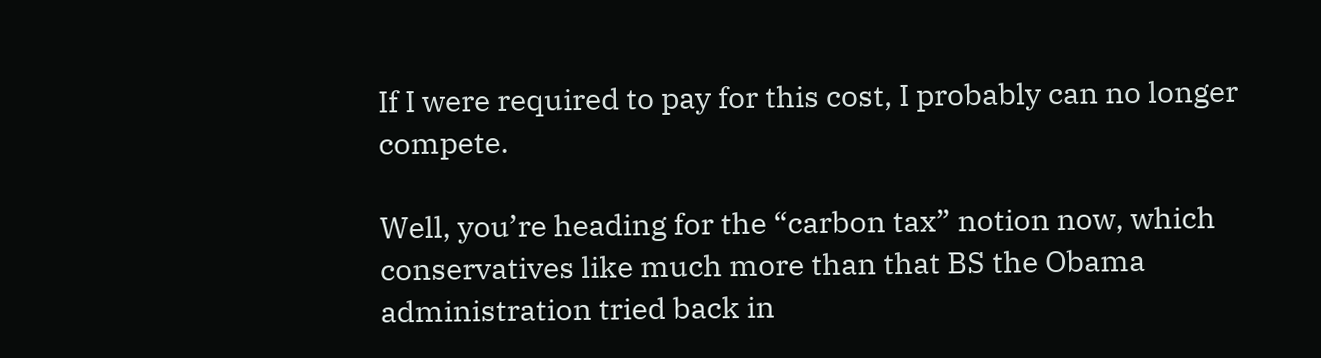If I were required to pay for this cost, I probably can no longer compete.

Well, you’re heading for the “carbon tax” notion now, which conservatives like much more than that BS the Obama administration tried back in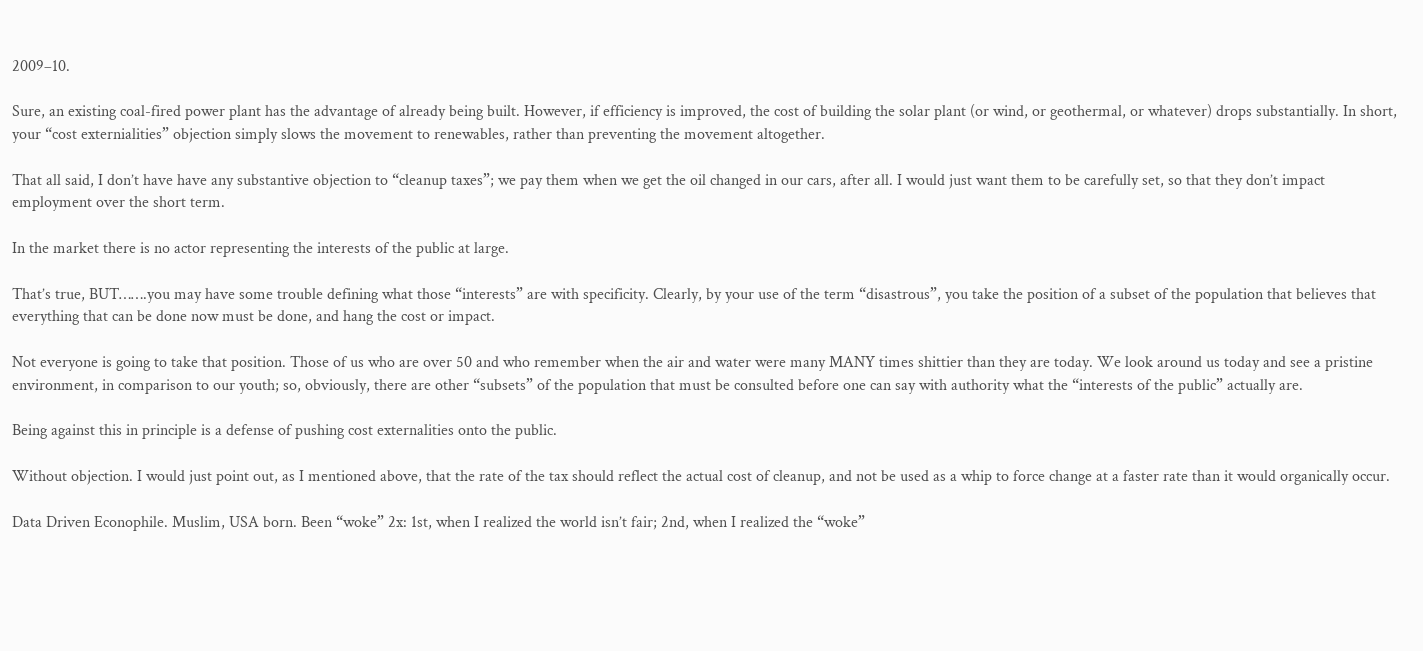2009–10.

Sure, an existing coal-fired power plant has the advantage of already being built. However, if efficiency is improved, the cost of building the solar plant (or wind, or geothermal, or whatever) drops substantially. In short, your “cost externialities” objection simply slows the movement to renewables, rather than preventing the movement altogether.

That all said, I don’t have have any substantive objection to “cleanup taxes”; we pay them when we get the oil changed in our cars, after all. I would just want them to be carefully set, so that they don’t impact employment over the short term.

In the market there is no actor representing the interests of the public at large.

That’s true, BUT…….you may have some trouble defining what those “interests” are with specificity. Clearly, by your use of the term “disastrous”, you take the position of a subset of the population that believes that everything that can be done now must be done, and hang the cost or impact.

Not everyone is going to take that position. Those of us who are over 50 and who remember when the air and water were many MANY times shittier than they are today. We look around us today and see a pristine environment, in comparison to our youth; so, obviously, there are other “subsets” of the population that must be consulted before one can say with authority what the “interests of the public” actually are.

Being against this in principle is a defense of pushing cost externalities onto the public.

Without objection. I would just point out, as I mentioned above, that the rate of the tax should reflect the actual cost of cleanup, and not be used as a whip to force change at a faster rate than it would organically occur.

Data Driven Econophile. Muslim, USA born. Been “woke” 2x: 1st, when I realized the world isn’t fair; 2nd, when I realized the “woke”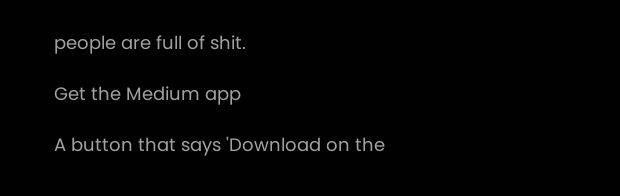people are full of shit.

Get the Medium app

A button that says 'Download on the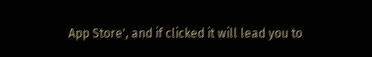App Store', and if clicked it will lead you to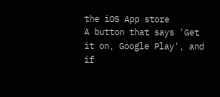the iOS App store
A button that says 'Get it on, Google Play', and if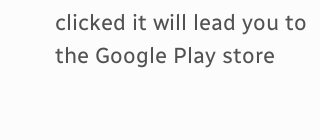clicked it will lead you to the Google Play store